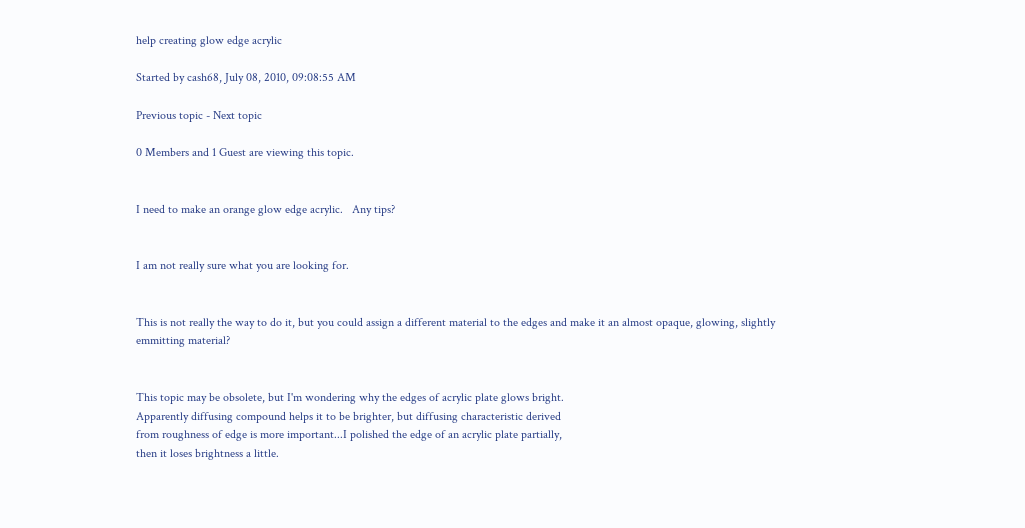help creating glow edge acrylic

Started by cash68, July 08, 2010, 09:08:55 AM

Previous topic - Next topic

0 Members and 1 Guest are viewing this topic.


I need to make an orange glow edge acrylic.   Any tips?


I am not really sure what you are looking for.


This is not really the way to do it, but you could assign a different material to the edges and make it an almost opaque, glowing, slightly emmitting material?


This topic may be obsolete, but I'm wondering why the edges of acrylic plate glows bright.
Apparently diffusing compound helps it to be brighter, but diffusing characteristic derived
from roughness of edge is more important...I polished the edge of an acrylic plate partially,
then it loses brightness a little.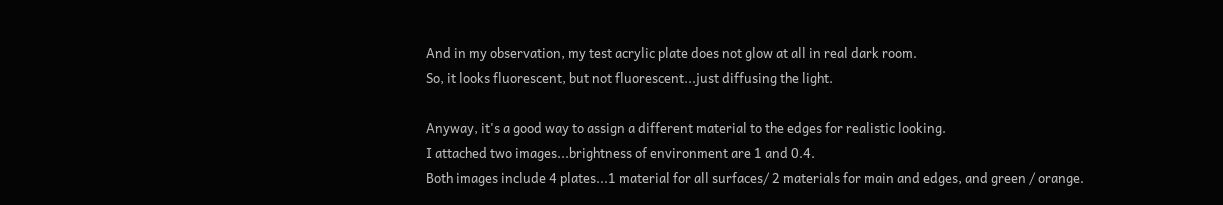And in my observation, my test acrylic plate does not glow at all in real dark room.
So, it looks fluorescent, but not fluorescent...just diffusing the light.

Anyway, it's a good way to assign a different material to the edges for realistic looking.
I attached two images...brightness of environment are 1 and 0.4.
Both images include 4 plates...1 material for all surfaces/ 2 materials for main and edges, and green / orange.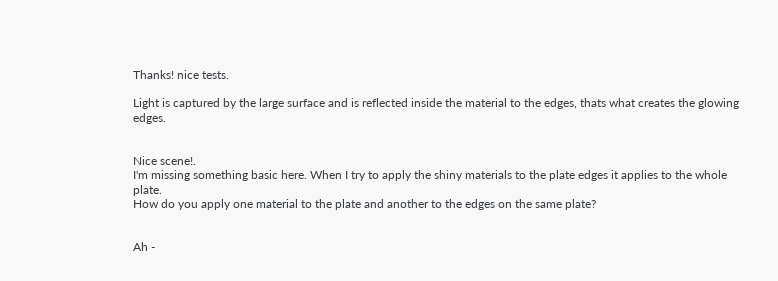Thanks! nice tests.

Light is captured by the large surface and is reflected inside the material to the edges, thats what creates the glowing edges.


Nice scene!.
I'm missing something basic here. When I try to apply the shiny materials to the plate edges it applies to the whole plate.
How do you apply one material to the plate and another to the edges on the same plate?


Ah -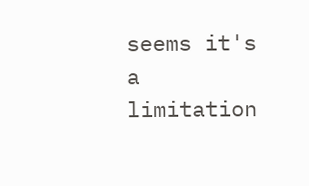seems it's a limitation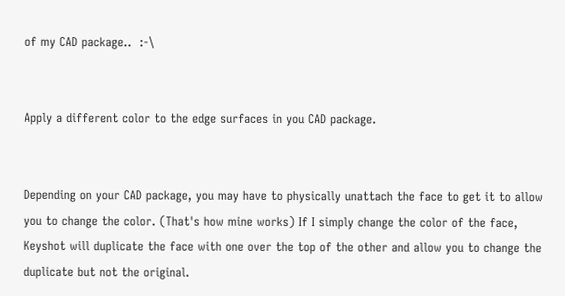of my CAD package..  :-\


Apply a different color to the edge surfaces in you CAD package.


Depending on your CAD package, you may have to physically unattach the face to get it to allow you to change the color. (That's how mine works) If I simply change the color of the face, Keyshot will duplicate the face with one over the top of the other and allow you to change the duplicate but not the original.